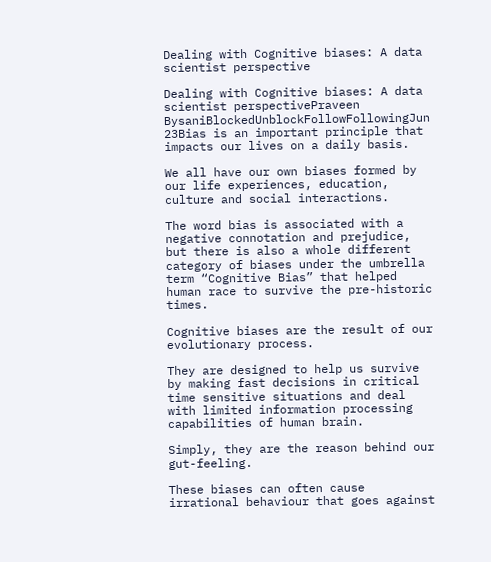Dealing with Cognitive biases: A data scientist perspective

Dealing with Cognitive biases: A data scientist perspectivePraveen BysaniBlockedUnblockFollowFollowingJun 23Bias is an important principle that impacts our lives on a daily basis.

We all have our own biases formed by our life experiences, education, culture and social interactions.

The word bias is associated with a negative connotation and prejudice, but there is also a whole different category of biases under the umbrella term “Cognitive Bias” that helped human race to survive the pre-historic times.

Cognitive biases are the result of our evolutionary process.

They are designed to help us survive by making fast decisions in critical time sensitive situations and deal with limited information processing capabilities of human brain.

Simply, they are the reason behind our gut-feeling.

These biases can often cause irrational behaviour that goes against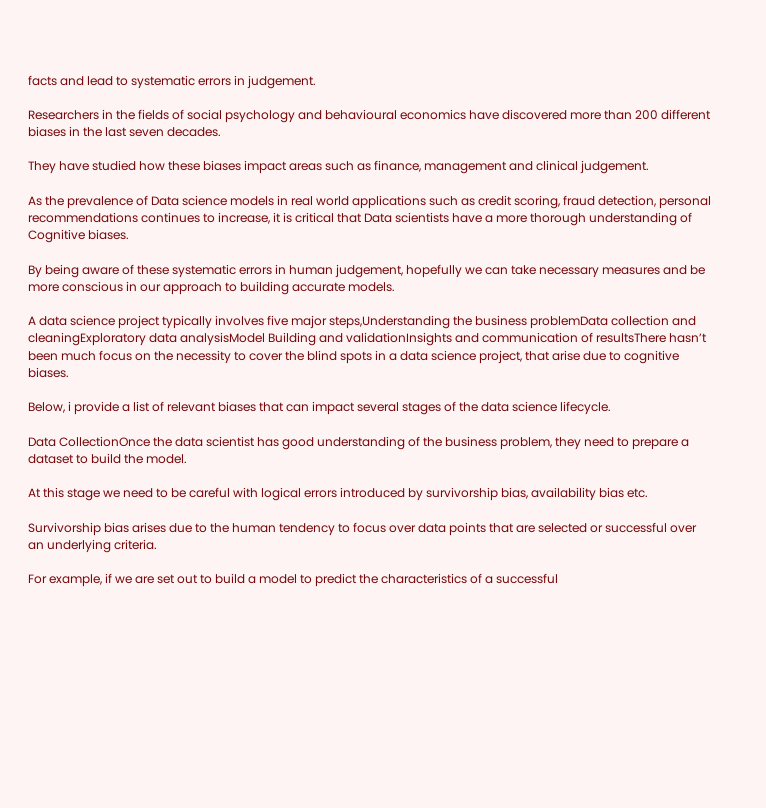facts and lead to systematic errors in judgement.

Researchers in the fields of social psychology and behavioural economics have discovered more than 200 different biases in the last seven decades.

They have studied how these biases impact areas such as finance, management and clinical judgement.

As the prevalence of Data science models in real world applications such as credit scoring, fraud detection, personal recommendations continues to increase, it is critical that Data scientists have a more thorough understanding of Cognitive biases.

By being aware of these systematic errors in human judgement, hopefully we can take necessary measures and be more conscious in our approach to building accurate models.

A data science project typically involves five major steps,Understanding the business problemData collection and cleaningExploratory data analysisModel Building and validationInsights and communication of resultsThere hasn’t been much focus on the necessity to cover the blind spots in a data science project, that arise due to cognitive biases.

Below, i provide a list of relevant biases that can impact several stages of the data science lifecycle.

Data CollectionOnce the data scientist has good understanding of the business problem, they need to prepare a dataset to build the model.

At this stage we need to be careful with logical errors introduced by survivorship bias, availability bias etc.

Survivorship bias arises due to the human tendency to focus over data points that are selected or successful over an underlying criteria.

For example, if we are set out to build a model to predict the characteristics of a successful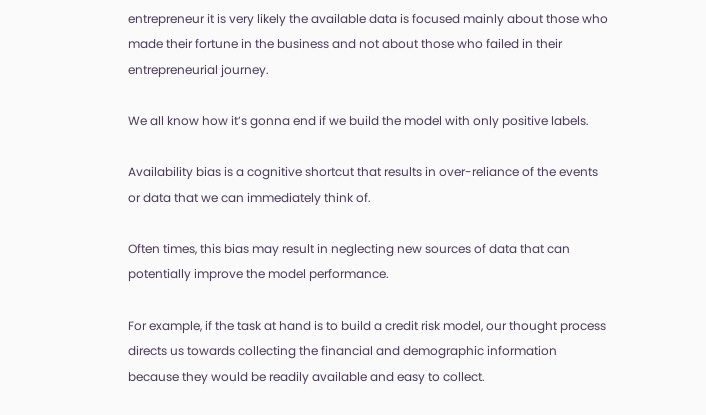entrepreneur it is very likely the available data is focused mainly about those who made their fortune in the business and not about those who failed in their entrepreneurial journey.

We all know how it’s gonna end if we build the model with only positive labels.

Availability bias is a cognitive shortcut that results in over-reliance of the events or data that we can immediately think of.

Often times, this bias may result in neglecting new sources of data that can potentially improve the model performance.

For example, if the task at hand is to build a credit risk model, our thought process directs us towards collecting the financial and demographic information because they would be readily available and easy to collect.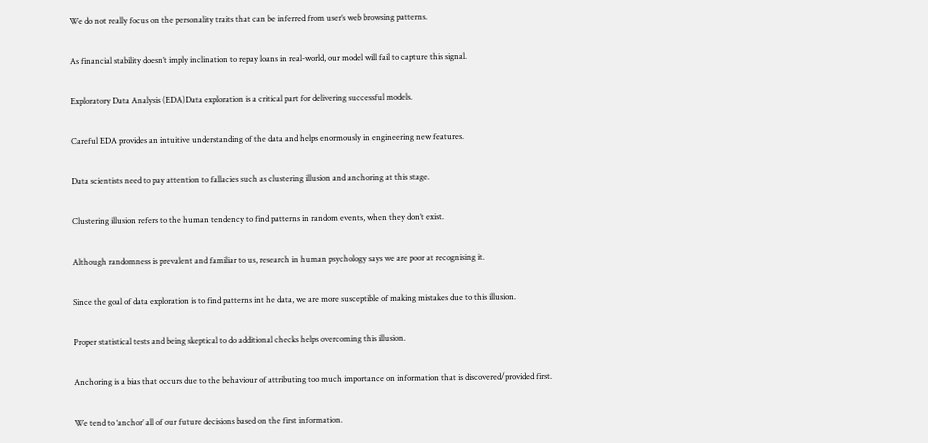We do not really focus on the personality traits that can be inferred from user’s web browsing patterns.

As financial stability doesn’t imply inclination to repay loans in real-world, our model will fail to capture this signal.

Exploratory Data Analysis (EDA)Data exploration is a critical part for delivering successful models.

Careful EDA provides an intuitive understanding of the data and helps enormously in engineering new features.

Data scientists need to pay attention to fallacies such as clustering illusion and anchoring at this stage.

Clustering illusion refers to the human tendency to find patterns in random events, when they don’t exist.

Although randomness is prevalent and familiar to us, research in human psychology says we are poor at recognising it.

Since the goal of data exploration is to find patterns int he data, we are more susceptible of making mistakes due to this illusion.

Proper statistical tests and being skeptical to do additional checks helps overcoming this illusion.

Anchoring is a bias that occurs due to the behaviour of attributing too much importance on information that is discovered/provided first.

We tend to ‘anchor’ all of our future decisions based on the first information.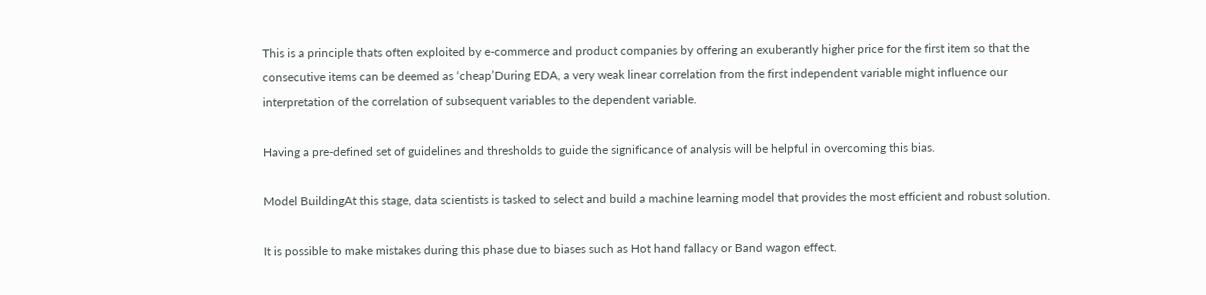This is a principle thats often exploited by e-commerce and product companies by offering an exuberantly higher price for the first item so that the consecutive items can be deemed as ‘cheap’During EDA, a very weak linear correlation from the first independent variable might influence our interpretation of the correlation of subsequent variables to the dependent variable.

Having a pre-defined set of guidelines and thresholds to guide the significance of analysis will be helpful in overcoming this bias.

Model BuildingAt this stage, data scientists is tasked to select and build a machine learning model that provides the most efficient and robust solution.

It is possible to make mistakes during this phase due to biases such as Hot hand fallacy or Band wagon effect.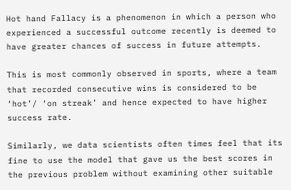Hot hand Fallacy is a phenomenon in which a person who experienced a successful outcome recently is deemed to have greater chances of success in future attempts.

This is most commonly observed in sports, where a team that recorded consecutive wins is considered to be ‘hot’/ ‘on streak’ and hence expected to have higher success rate.

Similarly, we data scientists often times feel that its fine to use the model that gave us the best scores in the previous problem without examining other suitable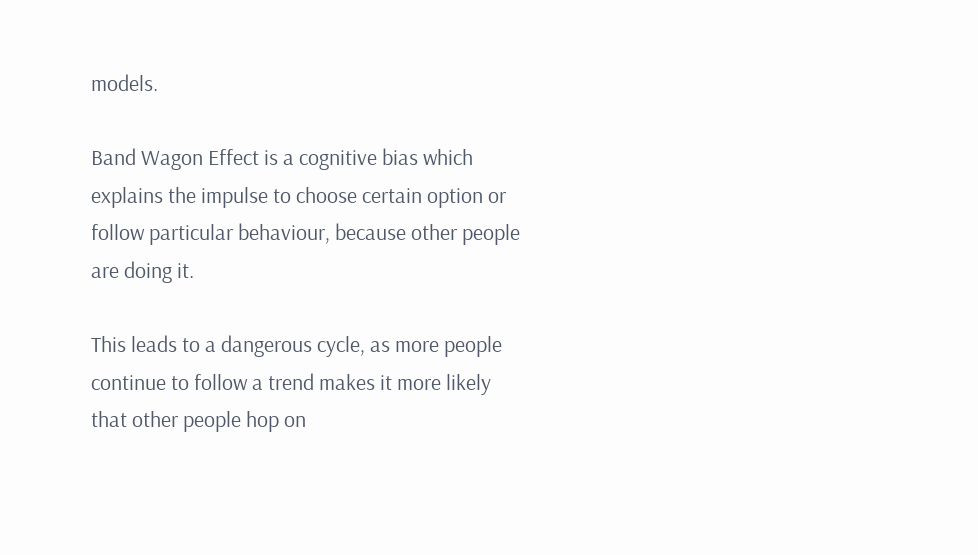models.

Band Wagon Effect is a cognitive bias which explains the impulse to choose certain option or follow particular behaviour, because other people are doing it.

This leads to a dangerous cycle, as more people continue to follow a trend makes it more likely that other people hop on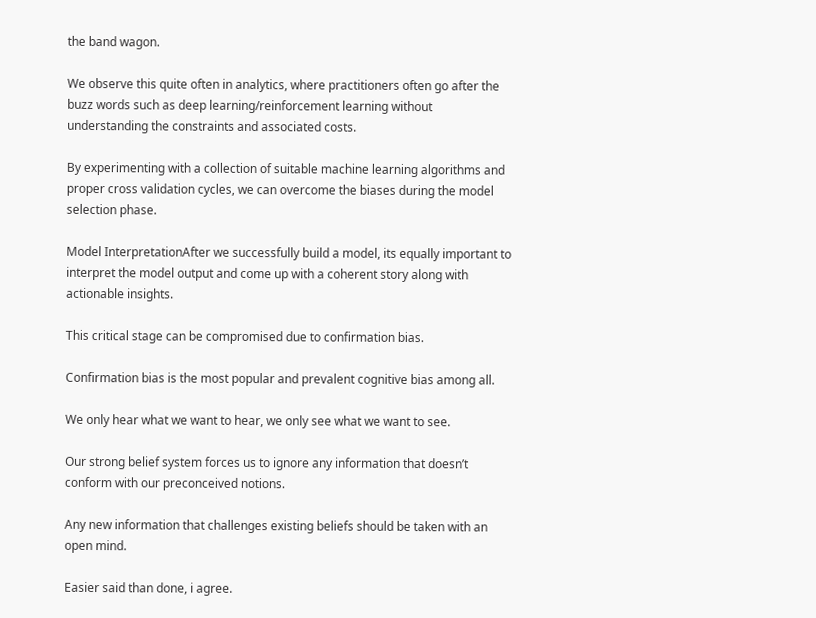the band wagon.

We observe this quite often in analytics, where practitioners often go after the buzz words such as deep learning/reinforcement learning without understanding the constraints and associated costs.

By experimenting with a collection of suitable machine learning algorithms and proper cross validation cycles, we can overcome the biases during the model selection phase.

Model InterpretationAfter we successfully build a model, its equally important to interpret the model output and come up with a coherent story along with actionable insights.

This critical stage can be compromised due to confirmation bias.

Confirmation bias is the most popular and prevalent cognitive bias among all.

We only hear what we want to hear, we only see what we want to see.

Our strong belief system forces us to ignore any information that doesn’t conform with our preconceived notions.

Any new information that challenges existing beliefs should be taken with an open mind.

Easier said than done, i agree.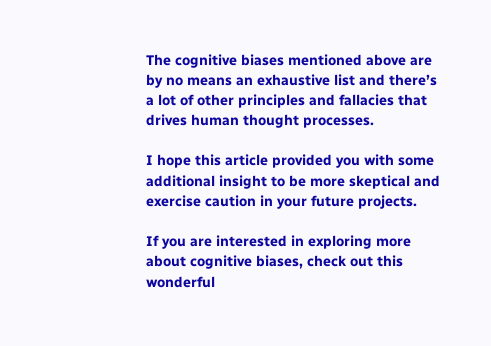The cognitive biases mentioned above are by no means an exhaustive list and there’s a lot of other principles and fallacies that drives human thought processes.

I hope this article provided you with some additional insight to be more skeptical and exercise caution in your future projects.

If you are interested in exploring more about cognitive biases, check out this wonderful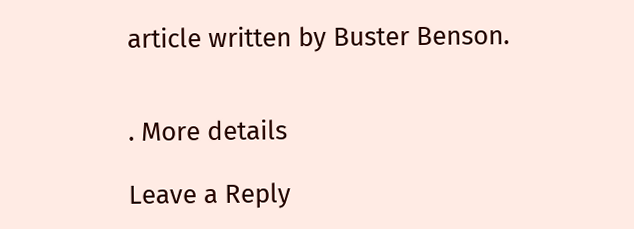article written by Buster Benson.


. More details

Leave a Reply